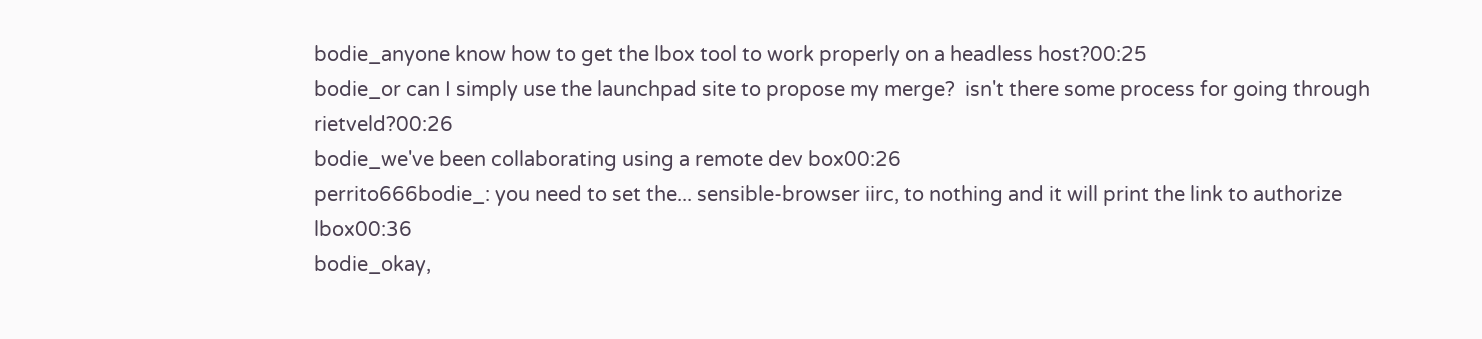bodie_anyone know how to get the lbox tool to work properly on a headless host?00:25
bodie_or can I simply use the launchpad site to propose my merge?  isn't there some process for going through rietveld?00:26
bodie_we've been collaborating using a remote dev box00:26
perrito666bodie_: you need to set the... sensible-browser iirc, to nothing and it will print the link to authorize lbox00:36
bodie_okay,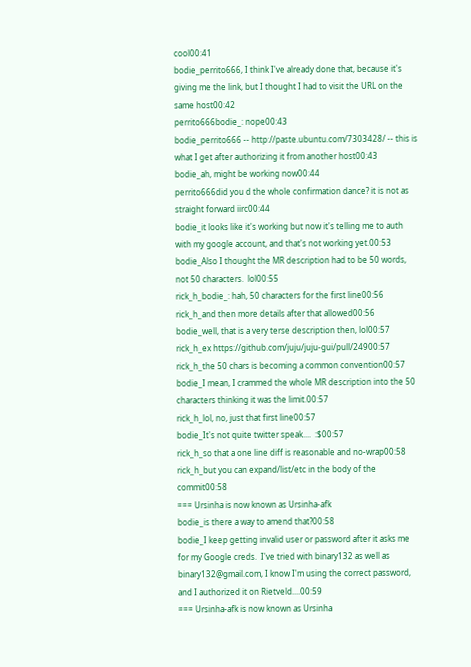cool00:41
bodie_perrito666, I think I've already done that, because it's giving me the link, but I thought I had to visit the URL on the same host00:42
perrito666bodie_: nope00:43
bodie_perrito666 -- http://paste.ubuntu.com/7303428/ -- this is what I get after authorizing it from another host00:43
bodie_ah, might be working now00:44
perrito666did you d the whole confirmation dance? it is not as straight forward iirc00:44
bodie_it looks like it's working but now it's telling me to auth with my google account, and that's not working yet.00:53
bodie_Also I thought the MR description had to be 50 words, not 50 characters.  lol00:55
rick_h_bodie_: hah, 50 characters for the first line00:56
rick_h_and then more details after that allowed00:56
bodie_well, that is a very terse description then, lol00:57
rick_h_ex https://github.com/juju/juju-gui/pull/24900:57
rick_h_the 50 chars is becoming a common convention00:57
bodie_I mean, I crammed the whole MR description into the 50 characters thinking it was the limit.00:57
rick_h_lol, no, just that first line00:57
bodie_It's not quite twitter speak....  :$00:57
rick_h_so that a one line diff is reasonable and no-wrap00:58
rick_h_but you can expand/list/etc in the body of the commit00:58
=== Ursinha is now known as Ursinha-afk
bodie_is there a way to amend that?00:58
bodie_I keep getting invalid user or password after it asks me for my Google creds.  I've tried with binary132 as well as binary132@gmail.com, I know I'm using the correct password, and I authorized it on Rietveld....00:59
=== Ursinha-afk is now known as Ursinha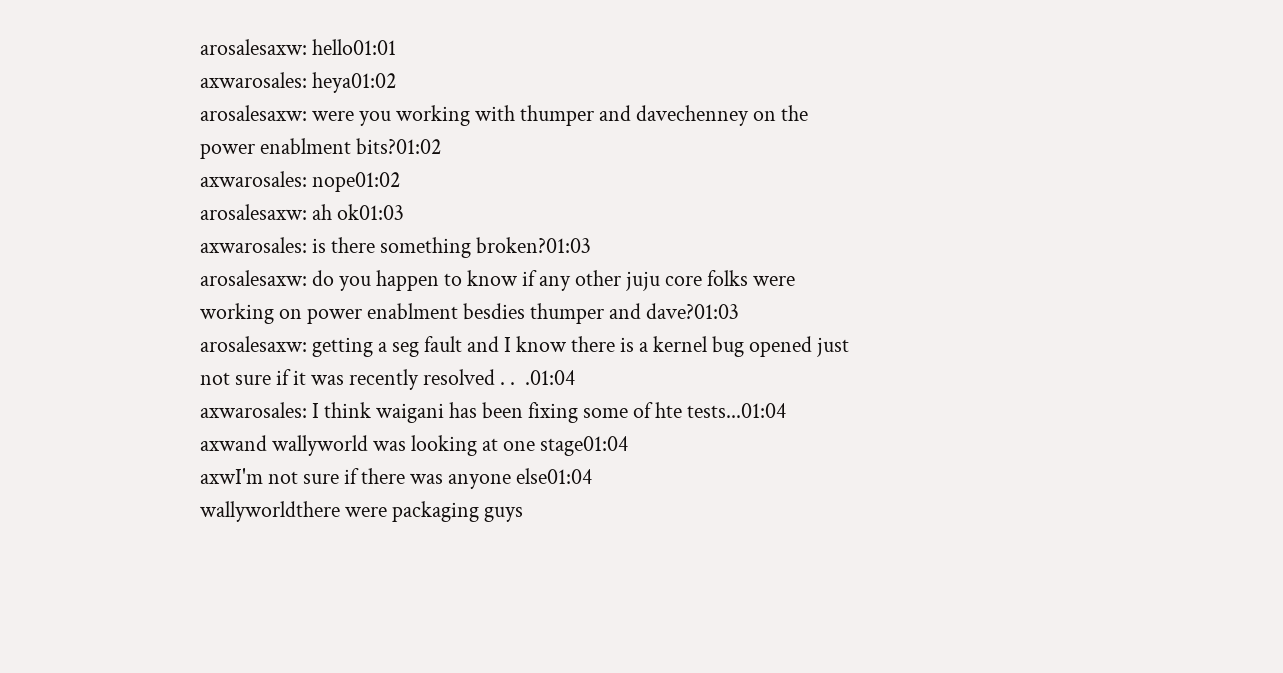arosalesaxw: hello01:01
axwarosales: heya01:02
arosalesaxw: were you working with thumper and davechenney on the power enablment bits?01:02
axwarosales: nope01:02
arosalesaxw: ah ok01:03
axwarosales: is there something broken?01:03
arosalesaxw: do you happen to know if any other juju core folks were working on power enablment besdies thumper and dave?01:03
arosalesaxw: getting a seg fault and I know there is a kernel bug opened just not sure if it was recently resolved . .  .01:04
axwarosales: I think waigani has been fixing some of hte tests...01:04
axwand wallyworld was looking at one stage01:04
axwI'm not sure if there was anyone else01:04
wallyworldthere were packaging guys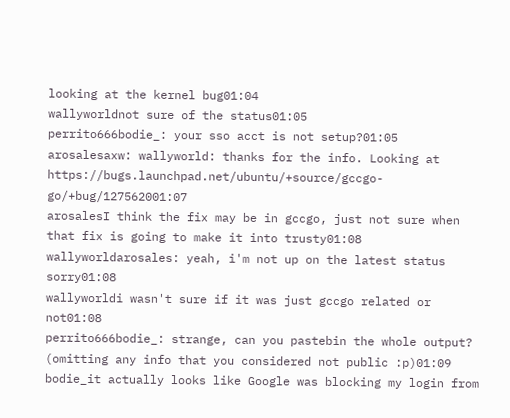looking at the kernel bug01:04
wallyworldnot sure of the status01:05
perrito666bodie_: your sso acct is not setup?01:05
arosalesaxw: wallyworld: thanks for the info. Looking at https://bugs.launchpad.net/ubuntu/+source/gccgo-go/+bug/127562001:07
arosalesI think the fix may be in gccgo, just not sure when that fix is going to make it into trusty01:08
wallyworldarosales: yeah, i'm not up on the latest status sorry01:08
wallyworldi wasn't sure if it was just gccgo related or not01:08
perrito666bodie_: strange, can you pastebin the whole output? (omitting any info that you considered not public :p)01:09
bodie_it actually looks like Google was blocking my login from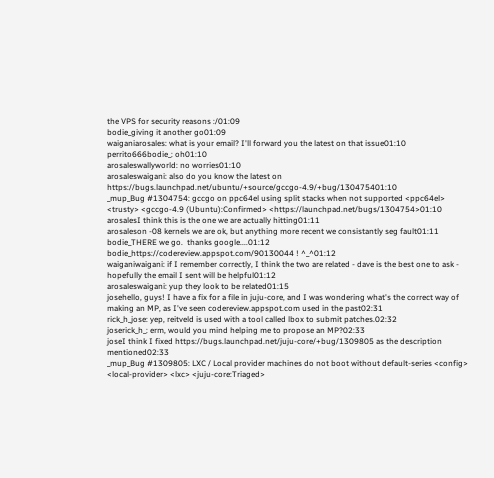the VPS for security reasons :/01:09
bodie_giving it another go01:09
waiganiarosales: what is your email? I'll forward you the latest on that issue01:10
perrito666bodie_: oh01:10
arosaleswallyworld: no worries01:10
arosaleswaigani: also do you know the latest on https://bugs.launchpad.net/ubuntu/+source/gccgo-4.9/+bug/130475401:10
_mup_Bug #1304754: gccgo on ppc64el using split stacks when not supported <ppc64el> <trusty> <gccgo-4.9 (Ubuntu):Confirmed> <https://launchpad.net/bugs/1304754>01:10
arosalesI think this is the one we are actually hitting01:11
arosaleson -08 kernels we are ok, but anything more recent we consistantly seg fault01:11
bodie_THERE we go.  thanks google....01:12
bodie_https://codereview.appspot.com/90130044 ! ^_^01:12
waiganiwaigani: if I remember correctly, I think the two are related - dave is the best one to ask - hopefully the email I sent will be helpful01:12
arosaleswaigani: yup they look to be related01:15
josehello, guys! I have a fix for a file in juju-core, and I was wondering what's the correct way of making an MP, as I've seen codereview.appspot.com used in the past02:31
rick_h_jose: yep, reitveld is used with a tool called lbox to submit patches.02:32
joserick_h_: erm, would you mind helping me to propose an MP?02:33
joseI think I fixed https://bugs.launchpad.net/juju-core/+bug/1309805 as the description mentioned02:33
_mup_Bug #1309805: LXC / Local provider machines do not boot without default-series <config> <local-provider> <lxc> <juju-core:Triaged>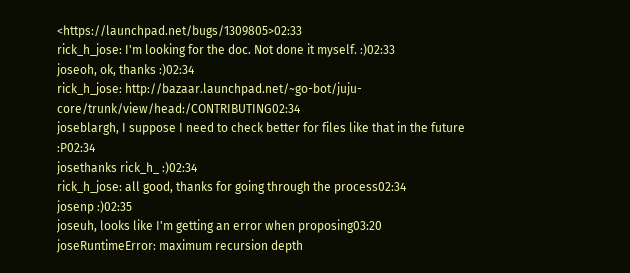<https://launchpad.net/bugs/1309805>02:33
rick_h_jose: I'm looking for the doc. Not done it myself. :)02:33
joseoh, ok, thanks :)02:34
rick_h_jose: http://bazaar.launchpad.net/~go-bot/juju-core/trunk/view/head:/CONTRIBUTING02:34
joseblargh, I suppose I need to check better for files like that in the future :P02:34
josethanks rick_h_ :)02:34
rick_h_jose: all good, thanks for going through the process02:34
josenp :)02:35
joseuh, looks like I'm getting an error when proposing03:20
joseRuntimeError: maximum recursion depth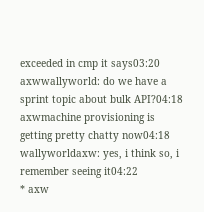exceeded in cmp it says03:20
axwwallyworld: do we have a sprint topic about bulk API?04:18
axwmachine provisioning is getting pretty chatty now04:18
wallyworldaxw: yes, i think so, i remember seeing it04:22
* axw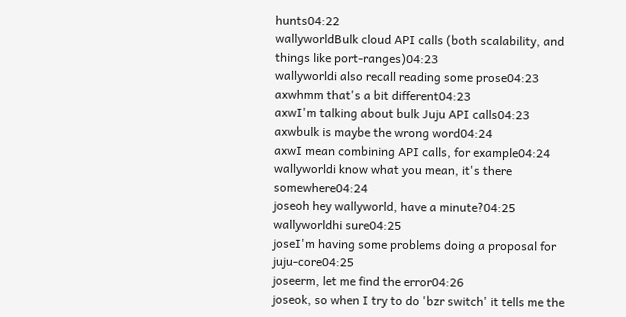hunts04:22
wallyworldBulk cloud API calls (both scalability, and things like port-ranges)04:23
wallyworldi also recall reading some prose04:23
axwhmm that's a bit different04:23
axwI'm talking about bulk Juju API calls04:23
axwbulk is maybe the wrong word04:24
axwI mean combining API calls, for example04:24
wallyworldi know what you mean, it's there somewhere04:24
joseoh hey wallyworld, have a minute?04:25
wallyworldhi sure04:25
joseI'm having some problems doing a proposal for juju-core04:25
joseerm, let me find the error04:26
joseok, so when I try to do 'bzr switch' it tells me the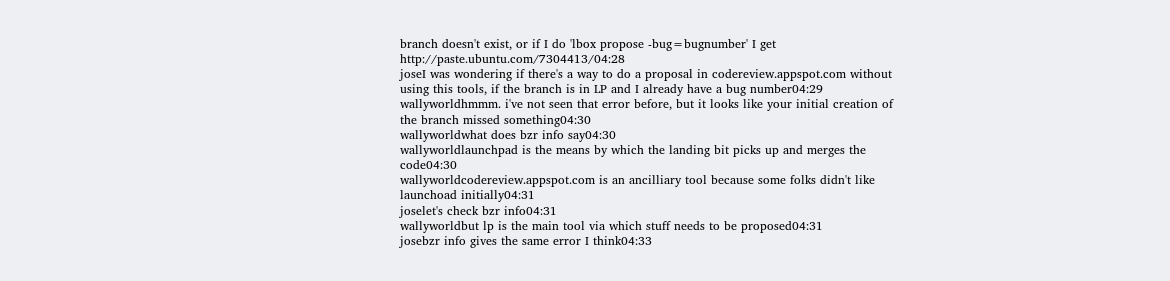branch doesn't exist, or if I do 'lbox propose -bug=bugnumber' I get http://paste.ubuntu.com/7304413/04:28
joseI was wondering if there's a way to do a proposal in codereview.appspot.com without using this tools, if the branch is in LP and I already have a bug number04:29
wallyworldhmmm. i've not seen that error before, but it looks like your initial creation of the branch missed something04:30
wallyworldwhat does bzr info say04:30
wallyworldlaunchpad is the means by which the landing bit picks up and merges the code04:30
wallyworldcodereview.appspot.com is an ancilliary tool because some folks didn't like launchoad initially04:31
joselet's check bzr info04:31
wallyworldbut lp is the main tool via which stuff needs to be proposed04:31
josebzr info gives the same error I think04:33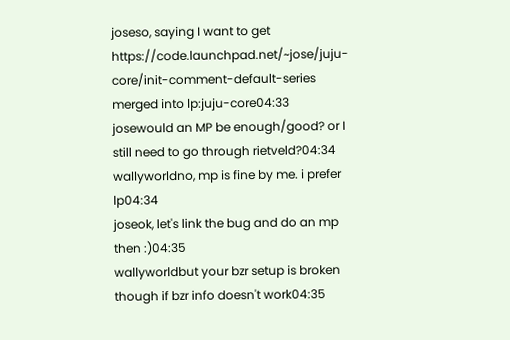joseso, saying I want to get https://code.launchpad.net/~jose/juju-core/init-comment-default-series merged into lp:juju-core04:33
josewould an MP be enough/good? or I still need to go through rietveld?04:34
wallyworldno, mp is fine by me. i prefer lp04:34
joseok, let's link the bug and do an mp then :)04:35
wallyworldbut your bzr setup is broken though if bzr info doesn't work04:35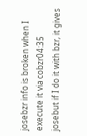josebzr info is broken when I execute it via cobzr04:35
josebut if I do it with bzr, it gives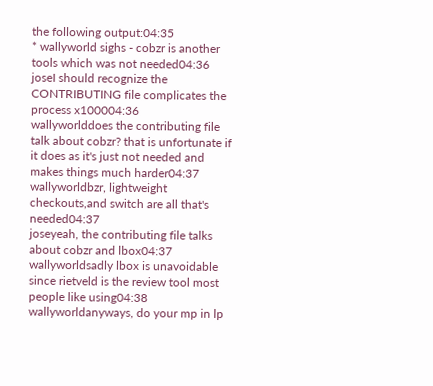the following output:04:35
* wallyworld sighs - cobzr is another tools which was not needed04:36
joseI should recognize the CONTRIBUTING file complicates the process x100004:36
wallyworlddoes the contributing file talk about cobzr? that is unfortunate if it does as it's just not needed and makes things much harder04:37
wallyworldbzr, lightweight checkouts,and switch are all that's needed04:37
joseyeah, the contributing file talks about cobzr and lbox04:37
wallyworldsadly lbox is unavoidable since rietveld is the review tool most people like using04:38
wallyworldanyways, do your mp in lp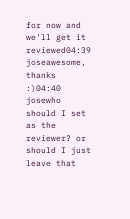for now and we'll get it reviewed04:39
joseawesome, thanks :)04:40
josewho should I set as the reviewer? or should I just leave that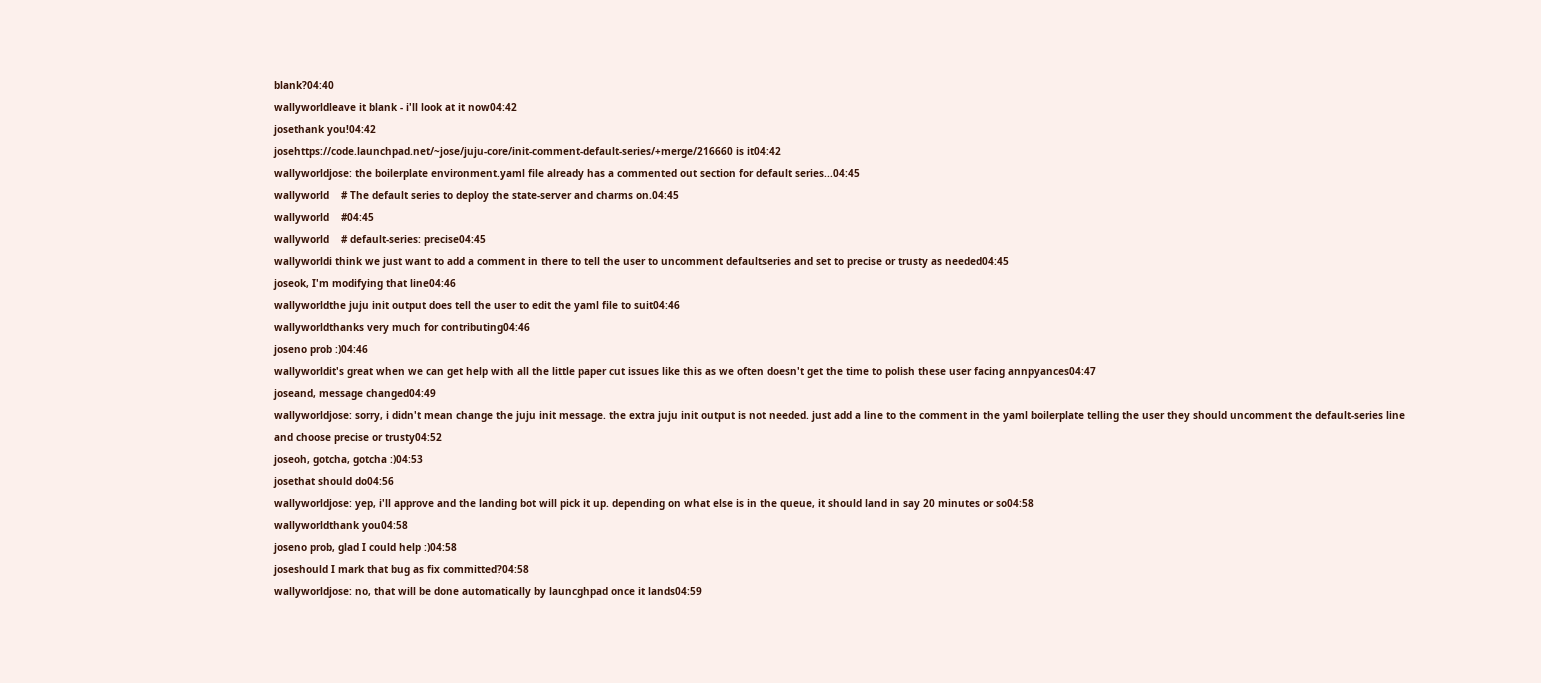blank?04:40
wallyworldleave it blank - i'll look at it now04:42
josethank you!04:42
josehttps://code.launchpad.net/~jose/juju-core/init-comment-default-series/+merge/216660 is it04:42
wallyworldjose: the boilerplate environment.yaml file already has a commented out section for default series...04:45
wallyworld    # The default series to deploy the state-server and charms on.04:45
wallyworld    #04:45
wallyworld    # default-series: precise04:45
wallyworldi think we just want to add a comment in there to tell the user to uncomment defaultseries and set to precise or trusty as needed04:45
joseok, I'm modifying that line04:46
wallyworldthe juju init output does tell the user to edit the yaml file to suit04:46
wallyworldthanks very much for contributing04:46
joseno prob :)04:46
wallyworldit's great when we can get help with all the little paper cut issues like this as we often doesn't get the time to polish these user facing annpyances04:47
joseand, message changed04:49
wallyworldjose: sorry, i didn't mean change the juju init message. the extra juju init output is not needed. just add a line to the comment in the yaml boilerplate telling the user they should uncomment the default-series line and choose precise or trusty04:52
joseoh, gotcha, gotcha :)04:53
josethat should do04:56
wallyworldjose: yep, i'll approve and the landing bot will pick it up. depending on what else is in the queue, it should land in say 20 minutes or so04:58
wallyworldthank you04:58
joseno prob, glad I could help :)04:58
joseshould I mark that bug as fix committed?04:58
wallyworldjose: no, that will be done automatically by launcghpad once it lands04:59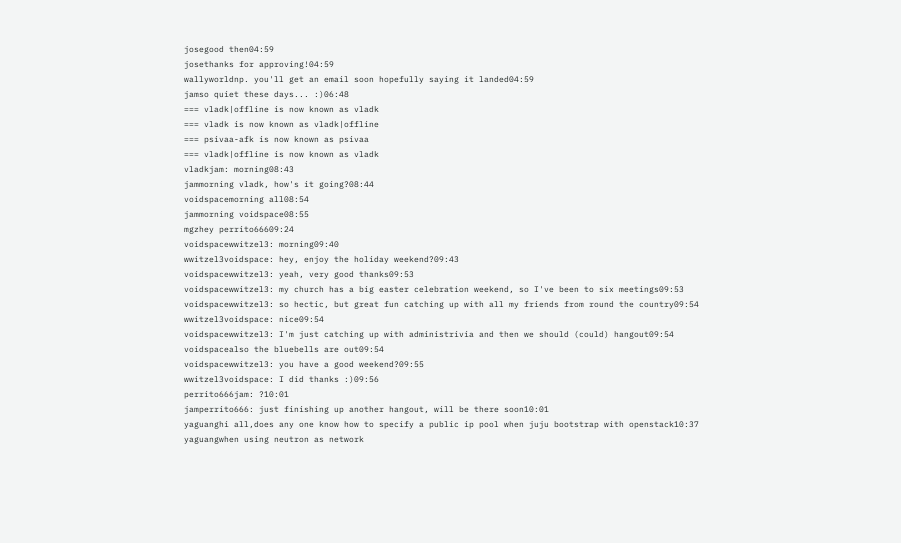josegood then04:59
josethanks for approving!04:59
wallyworldnp. you'll get an email soon hopefully saying it landed04:59
jamso quiet these days... :)06:48
=== vladk|offline is now known as vladk
=== vladk is now known as vladk|offline
=== psivaa-afk is now known as psivaa
=== vladk|offline is now known as vladk
vladkjam: morning08:43
jammorning vladk, how's it going?08:44
voidspacemorning all08:54
jammorning voidspace08:55
mgzhey perrito66609:24
voidspacewwitzel3: morning09:40
wwitzel3voidspace: hey, enjoy the holiday weekend?09:43
voidspacewwitzel3: yeah, very good thanks09:53
voidspacewwitzel3: my church has a big easter celebration weekend, so I've been to six meetings09:53
voidspacewwitzel3: so hectic, but great fun catching up with all my friends from round the country09:54
wwitzel3voidspace: nice09:54
voidspacewwitzel3: I'm just catching up with administrivia and then we should (could) hangout09:54
voidspacealso the bluebells are out09:54
voidspacewwitzel3: you have a good weekend?09:55
wwitzel3voidspace: I did thanks :)09:56
perrito666jam: ?10:01
jamperrito666: just finishing up another hangout, will be there soon10:01
yaguanghi all,does any one know how to specify a public ip pool when juju bootstrap with openstack10:37
yaguangwhen using neutron as network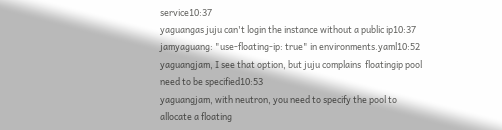service10:37
yaguangas juju can't login the instance without a public ip10:37
jamyaguang: "use-floating-ip: true" in environments.yaml10:52
yaguangjam, I see that option, but juju complains  floatingip pool need to be specified10:53
yaguangjam, with neutron, you need to specify the pool to allocate a floating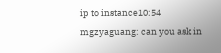ip to instance10:54
mgzyaguang: can you ask in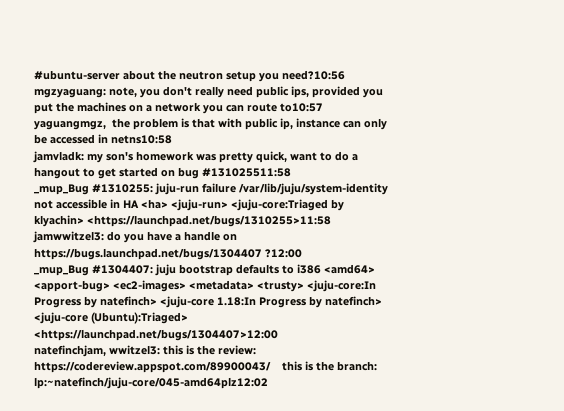#ubuntu-server about the neutron setup you need?10:56
mgzyaguang: note, you don't really need public ips, provided you put the machines on a network you can route to10:57
yaguangmgz,  the problem is that with public ip, instance can only be accessed in netns10:58
jamvladk: my son's homework was pretty quick, want to do a hangout to get started on bug #131025511:58
_mup_Bug #1310255: juju-run failure /var/lib/juju/system-identity not accessible in HA <ha> <juju-run> <juju-core:Triaged by klyachin> <https://launchpad.net/bugs/1310255>11:58
jamwwitzel3: do you have a handle on https://bugs.launchpad.net/bugs/1304407 ?12:00
_mup_Bug #1304407: juju bootstrap defaults to i386 <amd64> <apport-bug> <ec2-images> <metadata> <trusty> <juju-core:In Progress by natefinch> <juju-core 1.18:In Progress by natefinch> <juju-core (Ubuntu):Triaged> <https://launchpad.net/bugs/1304407>12:00
natefinchjam, wwitzel3: this is the review: https://codereview.appspot.com/89900043/    this is the branch: lp:~natefinch/juju-core/045-amd64plz12:02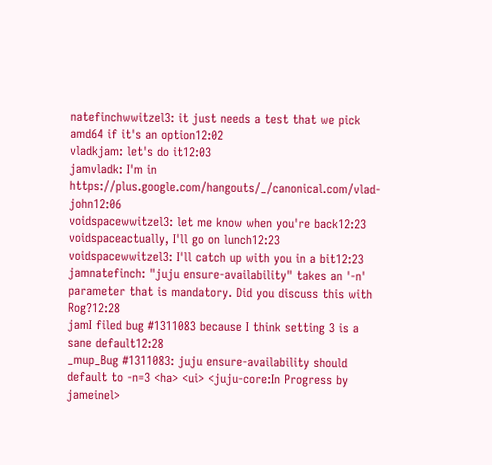natefinchwwitzel3: it just needs a test that we pick amd64 if it's an option12:02
vladkjam: let's do it12:03
jamvladk: I'm in https://plus.google.com/hangouts/_/canonical.com/vlad-john12:06
voidspacewwitzel3: let me know when you're back12:23
voidspaceactually, I'll go on lunch12:23
voidspacewwitzel3: I'll catch up with you in a bit12:23
jamnatefinch: "juju ensure-availability" takes an '-n' parameter that is mandatory. Did you discuss this with Rog?12:28
jamI filed bug #1311083 because I think setting 3 is a sane default12:28
_mup_Bug #1311083: juju ensure-availability should default to -n=3 <ha> <ui> <juju-core:In Progress by jameinel>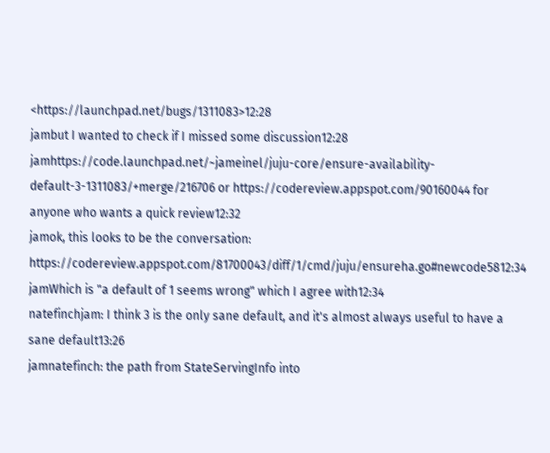<https://launchpad.net/bugs/1311083>12:28
jambut I wanted to check if I missed some discussion12:28
jamhttps://code.launchpad.net/~jameinel/juju-core/ensure-availability-default-3-1311083/+merge/216706 or https://codereview.appspot.com/90160044 for anyone who wants a quick review12:32
jamok, this looks to be the conversation: https://codereview.appspot.com/81700043/diff/1/cmd/juju/ensureha.go#newcode5812:34
jamWhich is "a default of 1 seems wrong" which I agree with12:34
natefinchjam: I think 3 is the only sane default, and it's almost always useful to have a sane default13:26
jamnatefinch: the path from StateServingInfo into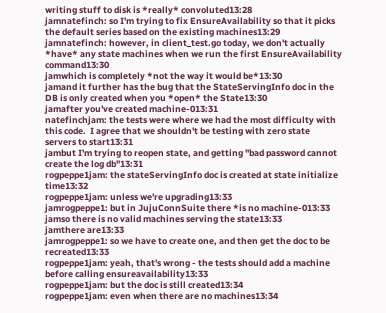writing stuff to disk is *really* convoluted13:28
jamnatefinch: so I'm trying to fix EnsureAvailability so that it picks the default series based on the existing machines13:29
jamnatefinch: however, in client_test.go today, we don't actually *have* any state machines when we run the first EnsureAvailability command13:30
jamwhich is completely *not the way it would be*13:30
jamand it further has the bug that the StateServingInfo doc in the DB is only created when you *open* the State13:30
jamafter you've created machine-013:31
natefinchjam: the tests were where we had the most difficulty with this code.  I agree that we shouldn't be testing with zero state servers to start13:31
jambut I'm trying to reopen state, and getting "bad password cannot create the log db"13:31
rogpeppe1jam: the stateServingInfo doc is created at state initialize time13:32
rogpeppe1jam: unless we're upgrading13:33
jamrogpeppe1: but in JujuConnSuite there *is no machine-013:33
jamso there is no valid machines serving the state13:33
jamthere are13:33
jamrogpeppe1: so we have to create one, and then get the doc to be recreated13:33
rogpeppe1jam: yeah, that's wrong - the tests should add a machine before calling ensureavailability13:33
rogpeppe1jam: but the doc is still created13:34
rogpeppe1jam: even when there are no machines13:34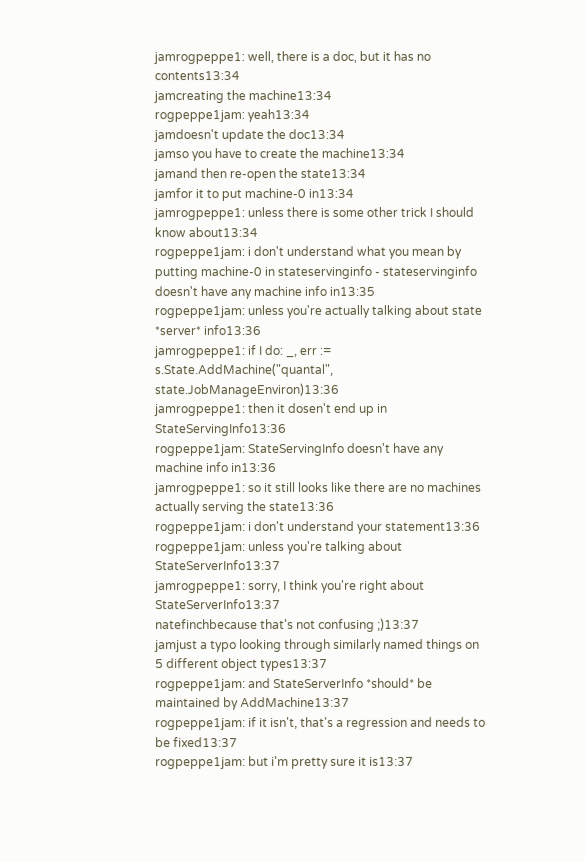jamrogpeppe1: well, there is a doc, but it has no contents13:34
jamcreating the machine13:34
rogpeppe1jam: yeah13:34
jamdoesn't update the doc13:34
jamso you have to create the machine13:34
jamand then re-open the state13:34
jamfor it to put machine-0 in13:34
jamrogpeppe1: unless there is some other trick I should know about13:34
rogpeppe1jam: i don't understand what you mean by putting machine-0 in stateservinginfo - stateservinginfo doesn't have any machine info in13:35
rogpeppe1jam: unless you're actually talking about state *server* info13:36
jamrogpeppe1: if I do: _, err := s.State.AddMachine("quantal", state.JobManageEnviron)13:36
jamrogpeppe1: then it dosen't end up in StateServingInfo13:36
rogpeppe1jam: StateServingInfo doesn't have any machine info in13:36
jamrogpeppe1: so it still looks like there are no machines actually serving the state13:36
rogpeppe1jam: i don't understand your statement13:36
rogpeppe1jam: unless you're talking about StateServerInfo13:37
jamrogpeppe1: sorry, I think you're right about StateServerInfo13:37
natefinchbecause that's not confusing ;)13:37
jamjust a typo looking through similarly named things on 5 different object types13:37
rogpeppe1jam: and StateServerInfo *should* be maintained by AddMachine13:37
rogpeppe1jam: if it isn't, that's a regression and needs to be fixed13:37
rogpeppe1jam: but i'm pretty sure it is13:37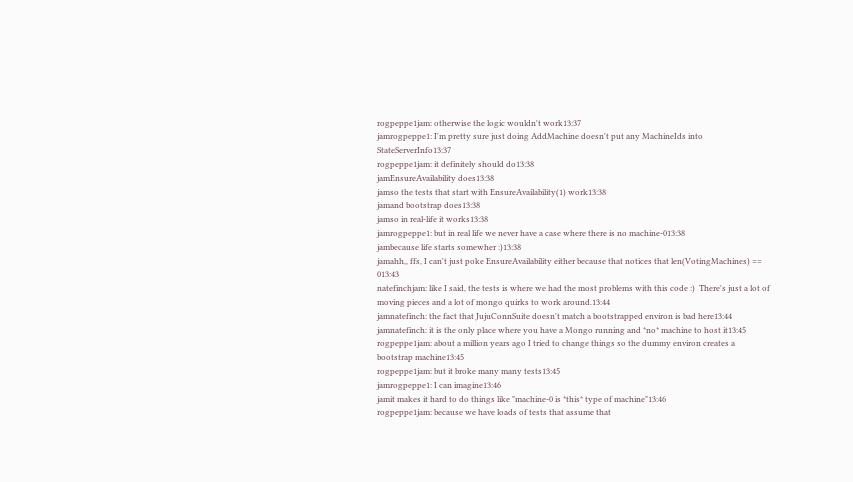rogpeppe1jam: otherwise the logic wouldn't work13:37
jamrogpeppe1: I'm pretty sure just doing AddMachine doesn't put any MachineIds into StateServerInfo13:37
rogpeppe1jam: it definitely should do13:38
jamEnsureAvailability does13:38
jamso the tests that start with EnsureAvailability(1) work13:38
jamand bootstrap does13:38
jamso in real-life it works13:38
jamrogpeppe1: but in real life we never have a case where there is no machine-013:38
jambecause life starts somewher :)13:38
jamahh,, ffs, I can't just poke EnsureAvailability either because that notices that len(VotingMachines) == 013:43
natefinchjam: like I said, the tests is where we had the most problems with this code :)  There's just a lot of moving pieces and a lot of mongo quirks to work around.13:44
jamnatefinch: the fact that JujuConnSuite doesn't match a bootstrapped environ is bad here13:44
jamnatefinch: it is the only place where you have a Mongo running and *no* machine to host it13:45
rogpeppe1jam: about a million years ago I tried to change things so the dummy environ creates a bootstrap machine13:45
rogpeppe1jam: but it broke many many tests13:45
jamrogpeppe1: I can imagine13:46
jamit makes it hard to do things like "machine-0 is *this* type of machine"13:46
rogpeppe1jam: because we have loads of tests that assume that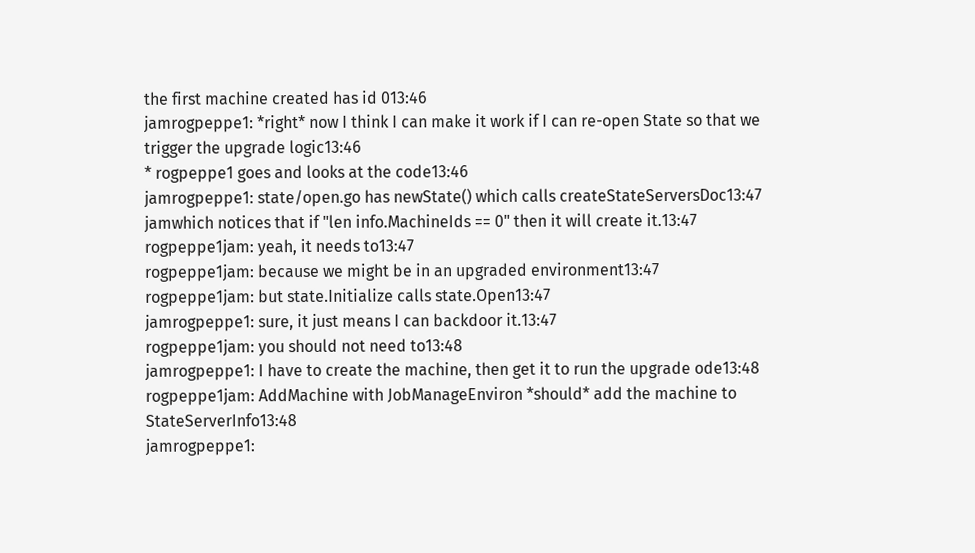the first machine created has id 013:46
jamrogpeppe1: *right* now I think I can make it work if I can re-open State so that we trigger the upgrade logic13:46
* rogpeppe1 goes and looks at the code13:46
jamrogpeppe1: state/open.go has newState() which calls createStateServersDoc13:47
jamwhich notices that if "len info.MachineIds == 0" then it will create it.13:47
rogpeppe1jam: yeah, it needs to13:47
rogpeppe1jam: because we might be in an upgraded environment13:47
rogpeppe1jam: but state.Initialize calls state.Open13:47
jamrogpeppe1: sure, it just means I can backdoor it.13:47
rogpeppe1jam: you should not need to13:48
jamrogpeppe1: I have to create the machine, then get it to run the upgrade ode13:48
rogpeppe1jam: AddMachine with JobManageEnviron *should* add the machine to StateServerInfo13:48
jamrogpeppe1: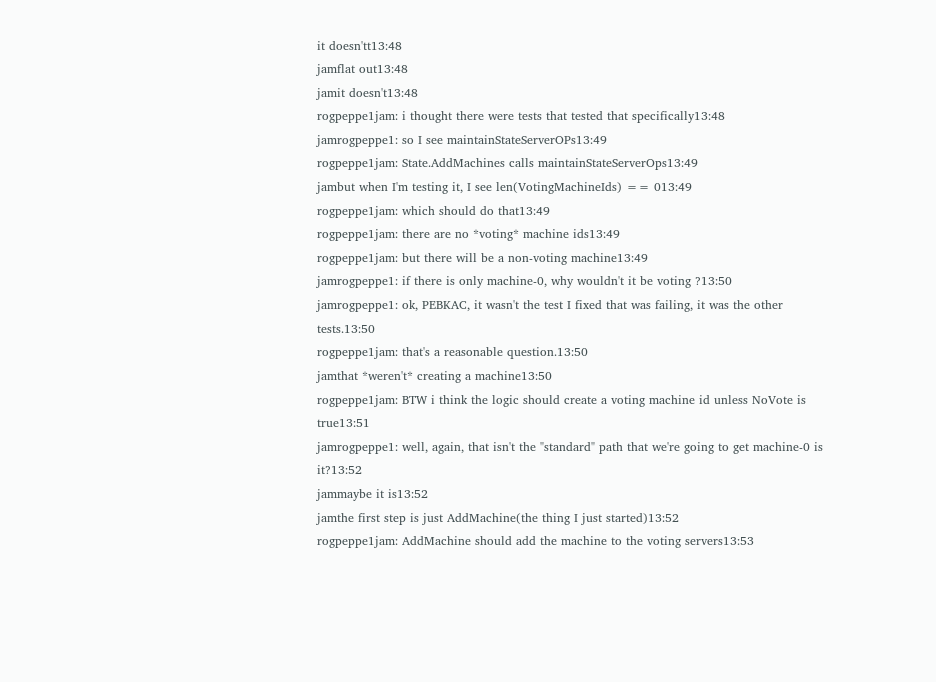it doesn'tt13:48
jamflat out13:48
jamit doesn't13:48
rogpeppe1jam: i thought there were tests that tested that specifically13:48
jamrogpeppe1: so I see maintainStateServerOPs13:49
rogpeppe1jam: State.AddMachines calls maintainStateServerOps13:49
jambut when I'm testing it, I see len(VotingMachineIds) == 013:49
rogpeppe1jam: which should do that13:49
rogpeppe1jam: there are no *voting* machine ids13:49
rogpeppe1jam: but there will be a non-voting machine13:49
jamrogpeppe1: if there is only machine-0, why wouldn't it be voting ?13:50
jamrogpeppe1: ok, PEBKAC, it wasn't the test I fixed that was failing, it was the other tests.13:50
rogpeppe1jam: that's a reasonable question.13:50
jamthat *weren't* creating a machine13:50
rogpeppe1jam: BTW i think the logic should create a voting machine id unless NoVote is true13:51
jamrogpeppe1: well, again, that isn't the "standard" path that we're going to get machine-0 is it?13:52
jammaybe it is13:52
jamthe first step is just AddMachine(the thing I just started)13:52
rogpeppe1jam: AddMachine should add the machine to the voting servers13:53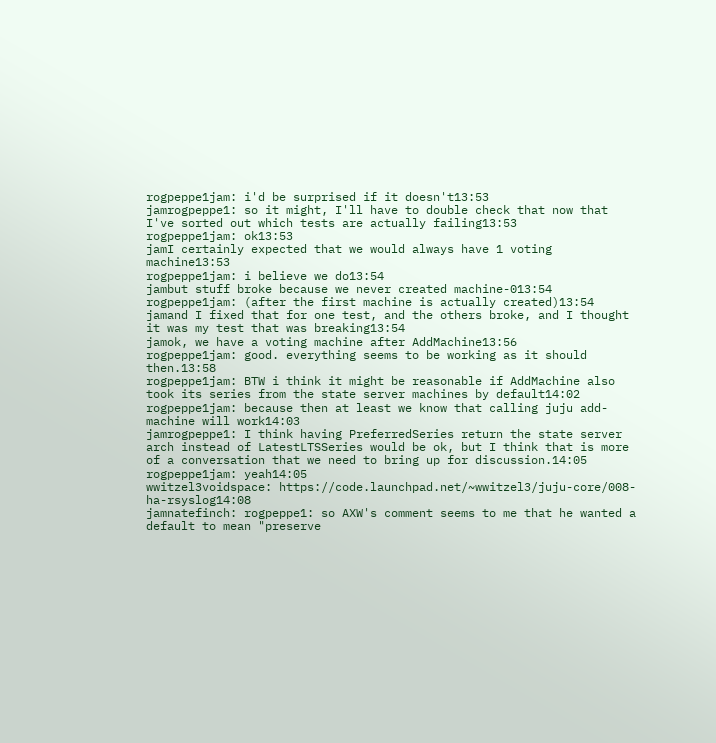rogpeppe1jam: i'd be surprised if it doesn't13:53
jamrogpeppe1: so it might, I'll have to double check that now that I've sorted out which tests are actually failing13:53
rogpeppe1jam: ok13:53
jamI certainly expected that we would always have 1 voting machine13:53
rogpeppe1jam: i believe we do13:54
jambut stuff broke because we never created machine-013:54
rogpeppe1jam: (after the first machine is actually created)13:54
jamand I fixed that for one test, and the others broke, and I thought it was my test that was breaking13:54
jamok, we have a voting machine after AddMachine13:56
rogpeppe1jam: good. everything seems to be working as it should then.13:58
rogpeppe1jam: BTW i think it might be reasonable if AddMachine also took its series from the state server machines by default14:02
rogpeppe1jam: because then at least we know that calling juju add-machine will work14:03
jamrogpeppe1: I think having PreferredSeries return the state server arch instead of LatestLTSSeries would be ok, but I think that is more of a conversation that we need to bring up for discussion.14:05
rogpeppe1jam: yeah14:05
wwitzel3voidspace: https://code.launchpad.net/~wwitzel3/juju-core/008-ha-rsyslog14:08
jamnatefinch: rogpeppe1: so AXW's comment seems to me that he wanted a default to mean "preserve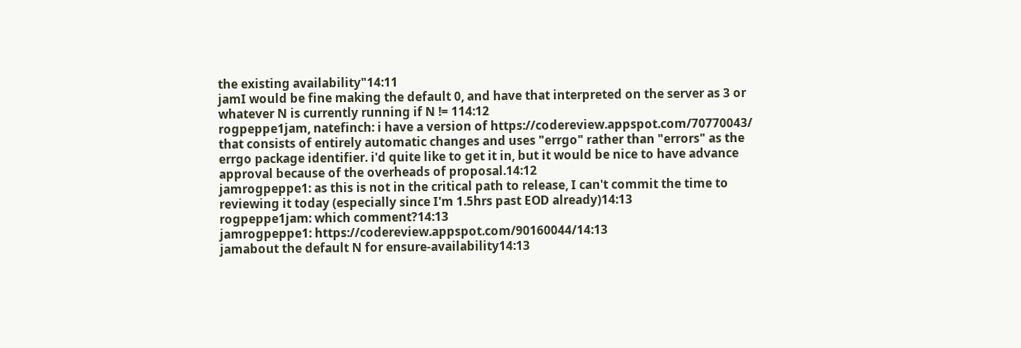the existing availability"14:11
jamI would be fine making the default 0, and have that interpreted on the server as 3 or whatever N is currently running if N != 114:12
rogpeppe1jam, natefinch: i have a version of https://codereview.appspot.com/70770043/ that consists of entirely automatic changes and uses "errgo" rather than "errors" as the errgo package identifier. i'd quite like to get it in, but it would be nice to have advance approval because of the overheads of proposal.14:12
jamrogpeppe1: as this is not in the critical path to release, I can't commit the time to reviewing it today (especially since I'm 1.5hrs past EOD already)14:13
rogpeppe1jam: which comment?14:13
jamrogpeppe1: https://codereview.appspot.com/90160044/14:13
jamabout the default N for ensure-availability14:13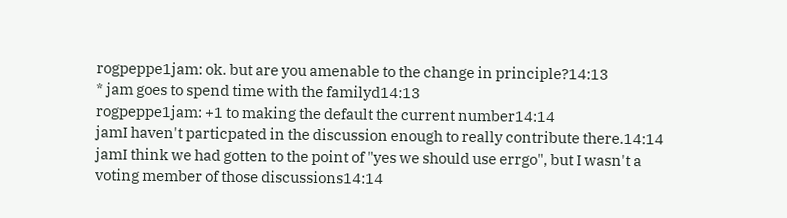rogpeppe1jam: ok. but are you amenable to the change in principle?14:13
* jam goes to spend time with the familyd14:13
rogpeppe1jam: +1 to making the default the current number14:14
jamI haven't particpated in the discussion enough to really contribute there.14:14
jamI think we had gotten to the point of "yes we should use errgo", but I wasn't a voting member of those discussions14:14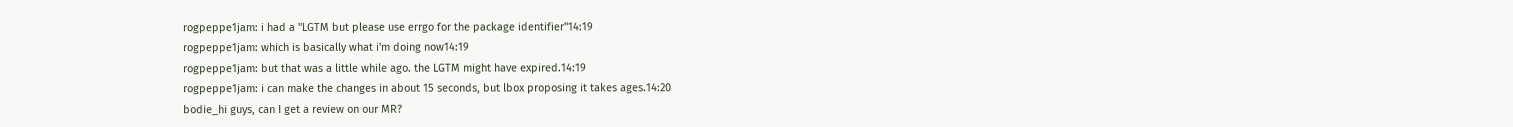rogpeppe1jam: i had a "LGTM but please use errgo for the package identifier"14:19
rogpeppe1jam: which is basically what i'm doing now14:19
rogpeppe1jam: but that was a little while ago. the LGTM might have expired.14:19
rogpeppe1jam: i can make the changes in about 15 seconds, but lbox proposing it takes ages.14:20
bodie_hi guys, can I get a review on our MR?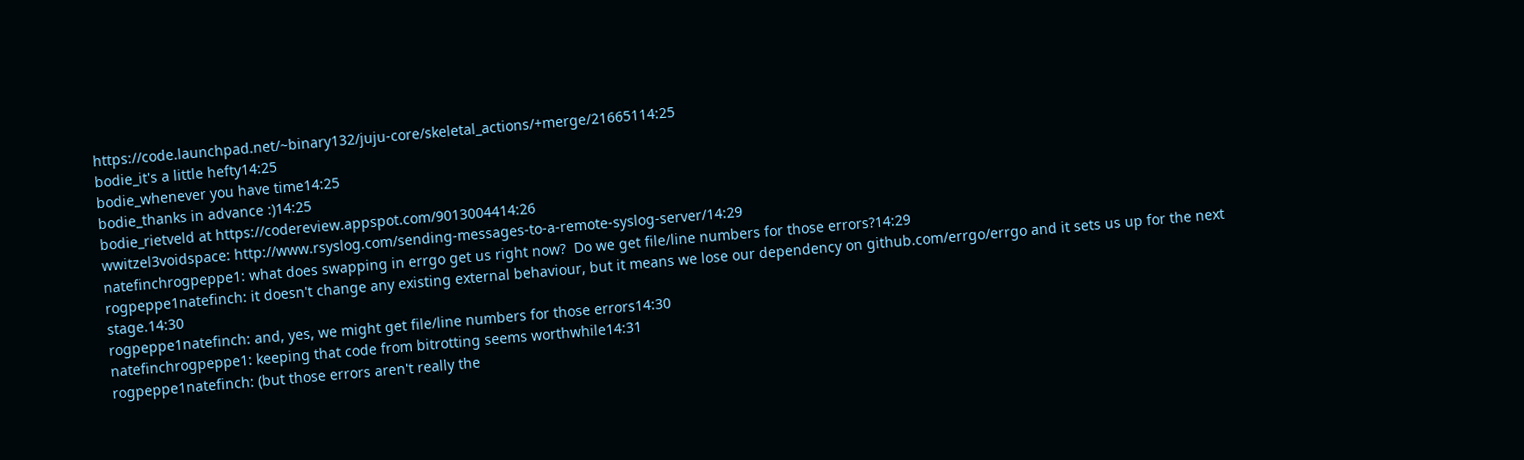https://code.launchpad.net/~binary132/juju-core/skeletal_actions/+merge/21665114:25
bodie_it's a little hefty14:25
bodie_whenever you have time14:25
bodie_thanks in advance :)14:25
bodie_rietveld at https://codereview.appspot.com/9013004414:26
wwitzel3voidspace: http://www.rsyslog.com/sending-messages-to-a-remote-syslog-server/14:29
natefinchrogpeppe1: what does swapping in errgo get us right now?  Do we get file/line numbers for those errors?14:29
rogpeppe1natefinch: it doesn't change any existing external behaviour, but it means we lose our dependency on github.com/errgo/errgo and it sets us up for the next stage.14:30
rogpeppe1natefinch: and, yes, we might get file/line numbers for those errors14:30
natefinchrogpeppe1: keeping that code from bitrotting seems worthwhile14:31
rogpeppe1natefinch: (but those errors aren't really the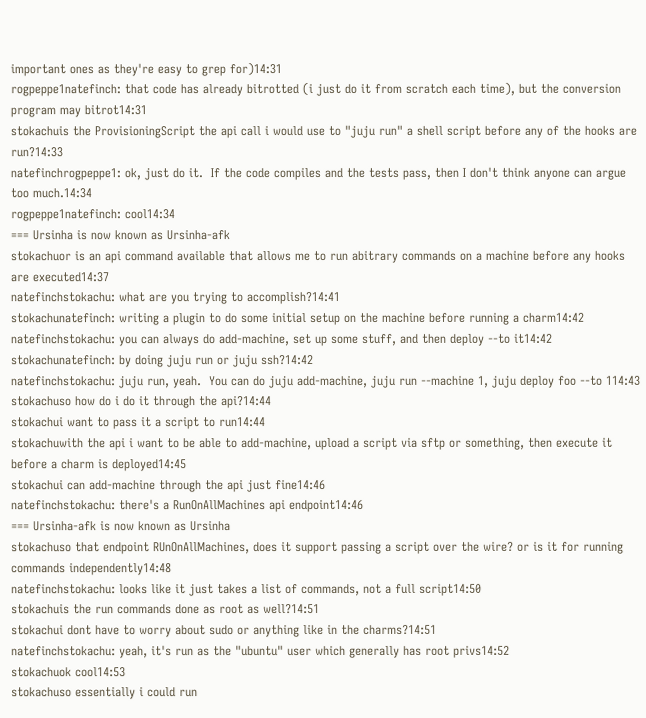important ones as they're easy to grep for)14:31
rogpeppe1natefinch: that code has already bitrotted (i just do it from scratch each time), but the conversion program may bitrot14:31
stokachuis the ProvisioningScript the api call i would use to "juju run" a shell script before any of the hooks are run?14:33
natefinchrogpeppe1: ok, just do it.  If the code compiles and the tests pass, then I don't think anyone can argue too much.14:34
rogpeppe1natefinch: cool14:34
=== Ursinha is now known as Ursinha-afk
stokachuor is an api command available that allows me to run abitrary commands on a machine before any hooks are executed14:37
natefinchstokachu: what are you trying to accomplish?14:41
stokachunatefinch: writing a plugin to do some initial setup on the machine before running a charm14:42
natefinchstokachu: you can always do add-machine, set up some stuff, and then deploy --to it14:42
stokachunatefinch: by doing juju run or juju ssh?14:42
natefinchstokachu: juju run, yeah.  You can do juju add-machine, juju run --machine 1, juju deploy foo --to 114:43
stokachuso how do i do it through the api?14:44
stokachui want to pass it a script to run14:44
stokachuwith the api i want to be able to add-machine, upload a script via sftp or something, then execute it before a charm is deployed14:45
stokachui can add-machine through the api just fine14:46
natefinchstokachu: there's a RunOnAllMachines api endpoint14:46
=== Ursinha-afk is now known as Ursinha
stokachuso that endpoint RUnOnAllMachines, does it support passing a script over the wire? or is it for running commands independently14:48
natefinchstokachu: looks like it just takes a list of commands, not a full script14:50
stokachuis the run commands done as root as well?14:51
stokachui dont have to worry about sudo or anything like in the charms?14:51
natefinchstokachu: yeah, it's run as the "ubuntu" user which generally has root privs14:52
stokachuok cool14:53
stokachuso essentially i could run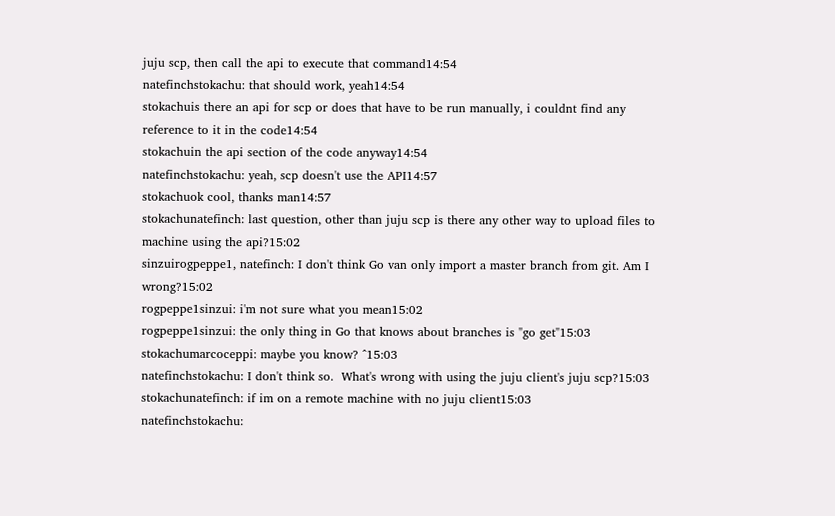juju scp, then call the api to execute that command14:54
natefinchstokachu: that should work, yeah14:54
stokachuis there an api for scp or does that have to be run manually, i couldnt find any reference to it in the code14:54
stokachuin the api section of the code anyway14:54
natefinchstokachu: yeah, scp doesn't use the API14:57
stokachuok cool, thanks man14:57
stokachunatefinch: last question, other than juju scp is there any other way to upload files to machine using the api?15:02
sinzuirogpeppe1, natefinch: I don't think Go van only import a master branch from git. Am I wrong?15:02
rogpeppe1sinzui: i'm not sure what you mean15:02
rogpeppe1sinzui: the only thing in Go that knows about branches is "go get"15:03
stokachumarcoceppi: maybe you know? ^15:03
natefinchstokachu: I don't think so.  What's wrong with using the juju client's juju scp?15:03
stokachunatefinch: if im on a remote machine with no juju client15:03
natefinchstokachu: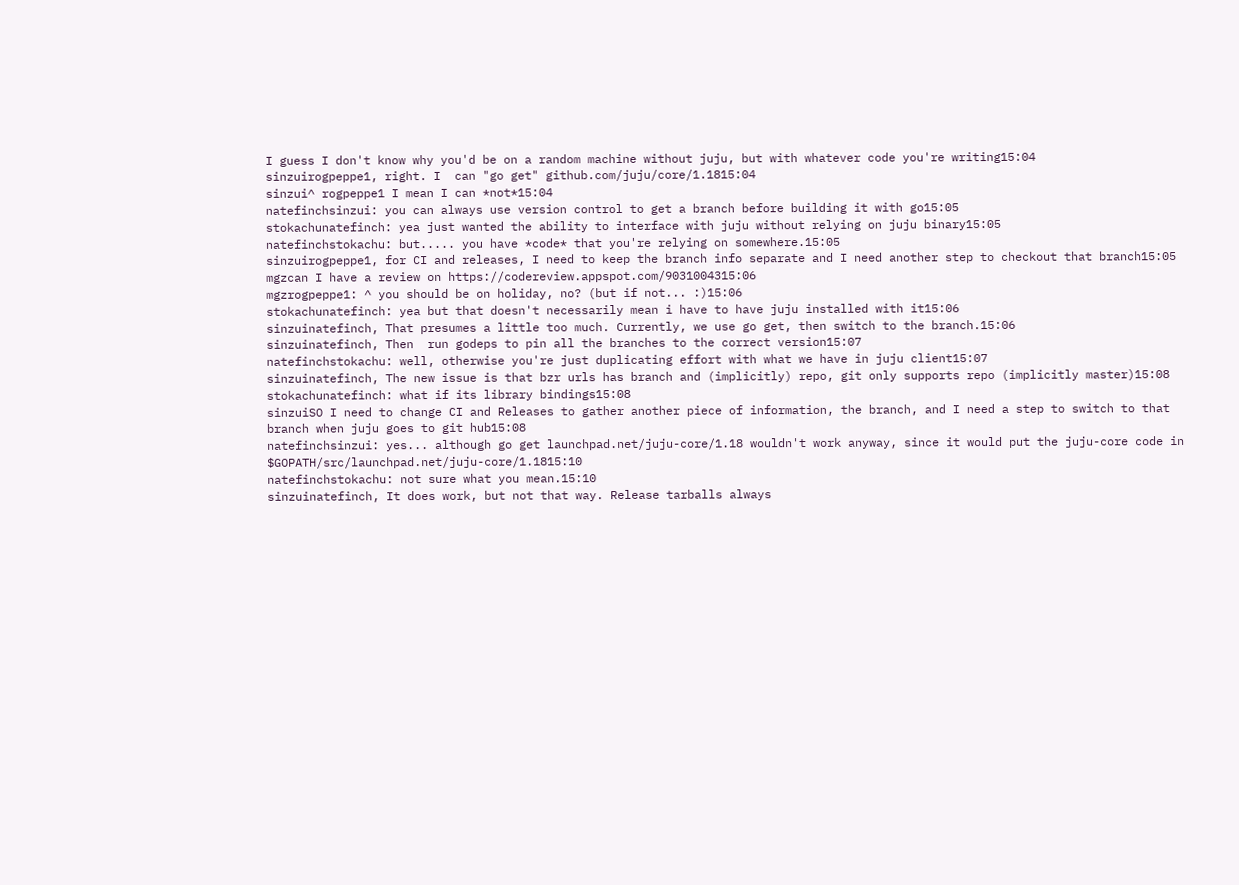I guess I don't know why you'd be on a random machine without juju, but with whatever code you're writing15:04
sinzuirogpeppe1, right. I  can "go get" github.com/juju/core/1.1815:04
sinzui^ rogpeppe1 I mean I can *not*15:04
natefinchsinzui: you can always use version control to get a branch before building it with go15:05
stokachunatefinch: yea just wanted the ability to interface with juju without relying on juju binary15:05
natefinchstokachu: but..... you have *code* that you're relying on somewhere.15:05
sinzuirogpeppe1, for CI and releases, I need to keep the branch info separate and I need another step to checkout that branch15:05
mgzcan I have a review on https://codereview.appspot.com/9031004315:06
mgzrogpeppe1: ^ you should be on holiday, no? (but if not... :)15:06
stokachunatefinch: yea but that doesn't necessarily mean i have to have juju installed with it15:06
sinzuinatefinch, That presumes a little too much. Currently, we use go get, then switch to the branch.15:06
sinzuinatefinch, Then  run godeps to pin all the branches to the correct version15:07
natefinchstokachu: well, otherwise you're just duplicating effort with what we have in juju client15:07
sinzuinatefinch, The new issue is that bzr urls has branch and (implicitly) repo, git only supports repo (implicitly master)15:08
stokachunatefinch: what if its library bindings15:08
sinzuiSO I need to change CI and Releases to gather another piece of information, the branch, and I need a step to switch to that branch when juju goes to git hub15:08
natefinchsinzui: yes... although go get launchpad.net/juju-core/1.18 wouldn't work anyway, since it would put the juju-core code in $GOPATH/src/launchpad.net/juju-core/1.1815:10
natefinchstokachu: not sure what you mean.15:10
sinzuinatefinch, It does work, but not that way. Release tarballs always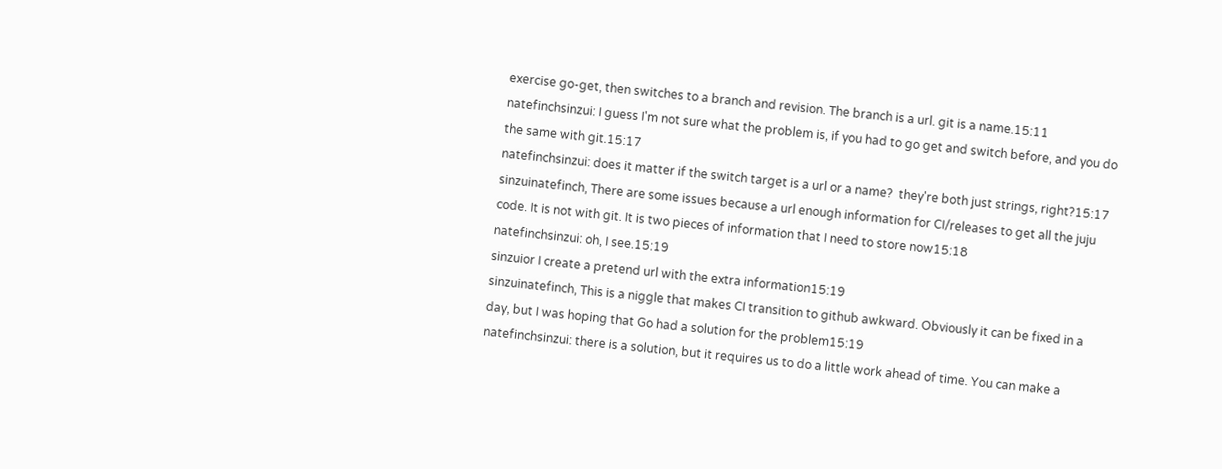exercise go-get, then switches to a branch and revision. The branch is a url. git is a name.15:11
natefinchsinzui: I guess I'm not sure what the problem is, if you had to go get and switch before, and you do the same with git.15:17
natefinchsinzui: does it matter if the switch target is a url or a name?  they're both just strings, right?15:17
sinzuinatefinch, There are some issues because a url enough information for CI/releases to get all the juju code. It is not with git. It is two pieces of information that I need to store now15:18
natefinchsinzui: oh, I see.15:19
sinzuior I create a pretend url with the extra information15:19
sinzuinatefinch, This is a niggle that makes CI transition to github awkward. Obviously it can be fixed in a day, but I was hoping that Go had a solution for the problem15:19
natefinchsinzui: there is a solution, but it requires us to do a little work ahead of time. You can make a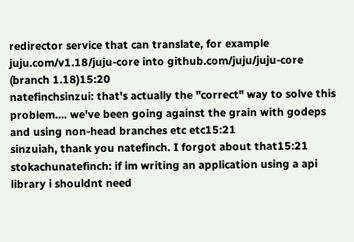redirector service that can translate, for example  juju.com/v1.18/juju-core into github.com/juju/juju-core (branch 1.18)15:20
natefinchsinzui: that's actually the "correct" way to solve this problem.... we've been going against the grain with godeps and using non-head branches etc etc15:21
sinzuiah, thank you natefinch. I forgot about that15:21
stokachunatefinch: if im writing an application using a api library i shouldnt need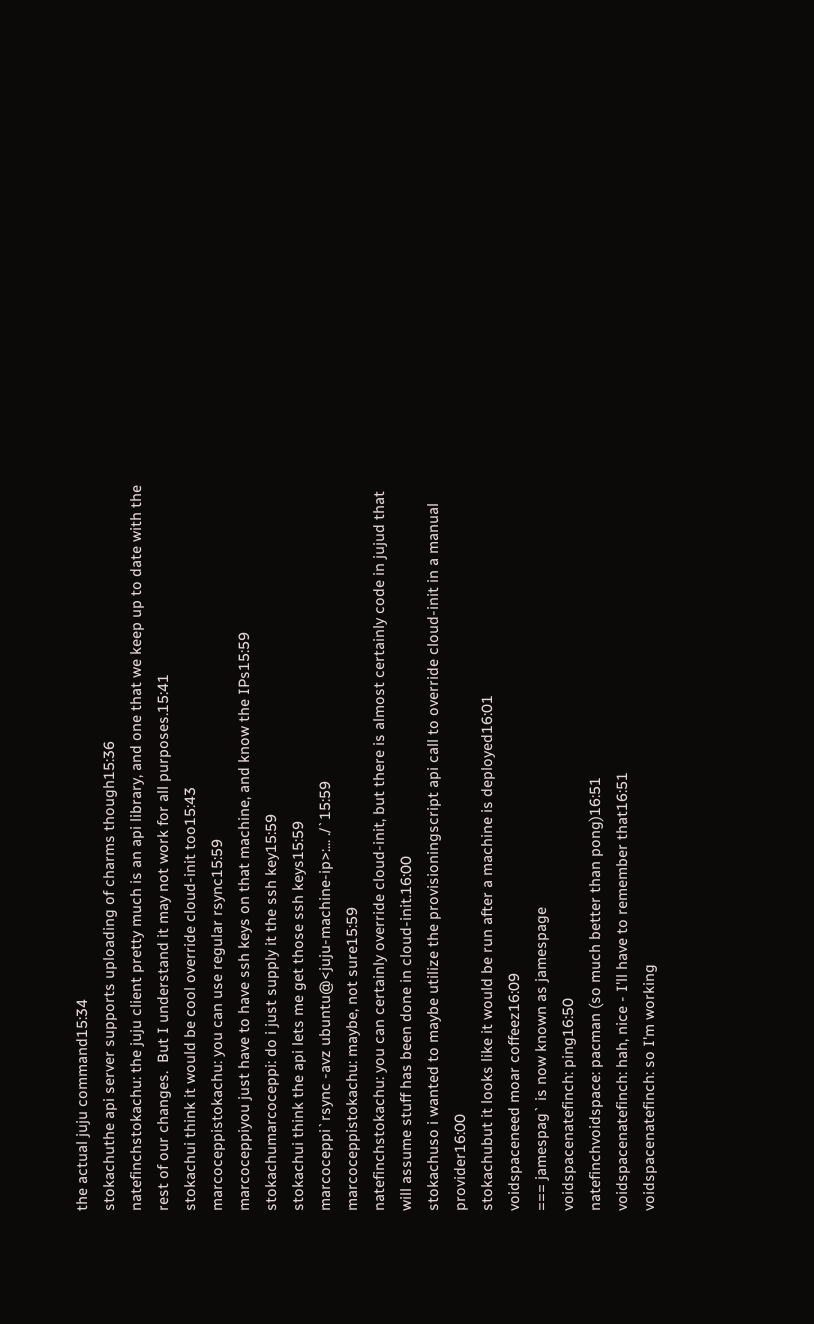the actual juju command15:34
stokachuthe api server supports uploading of charms though15:36
natefinchstokachu: the juju client pretty much is an api library, and one that we keep up to date with the rest of our changes.  But I understand it may not work for all purposes.15:41
stokachui think it would be cool override cloud-init too15:43
marcoceppistokachu: you can use regular rsync15:59
marcoceppiyou just have to have ssh keys on that machine, and know the IPs15:59
stokachumarcoceppi: do i just supply it the ssh key15:59
stokachui think the api lets me get those ssh keys15:59
marcoceppi`rsync -avz ubuntu@<juju-machine-ip>:... ./`15:59
marcoceppistokachu: maybe, not sure15:59
natefinchstokachu: you can certainly override cloud-init, but there is almost certainly code in jujud that will assume stuff has been done in cloud-init.16:00
stokachuso i wanted to maybe utilize the provisioningscript api call to override cloud-init in a manual provider16:00
stokachubut it looks like it would be run after a machine is deployed16:01
voidspaceneed moar coffeez16:09
=== jamespag` is now known as jamespage
voidspacenatefinch: ping16:50
natefinchvoidspace: pacman (so much better than pong)16:51
voidspacenatefinch: hah, nice - I'll have to remember that16:51
voidspacenatefinch: so I'm working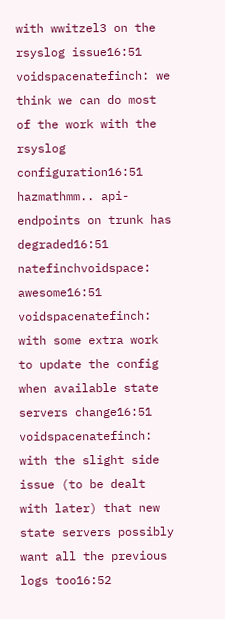with wwitzel3 on the rsyslog issue16:51
voidspacenatefinch: we think we can do most of the work with the rsyslog configuration16:51
hazmathmm.. api-endpoints on trunk has degraded16:51
natefinchvoidspace: awesome16:51
voidspacenatefinch: with some extra work to update the config when available state servers change16:51
voidspacenatefinch: with the slight side issue (to be dealt with later) that new state servers possibly want all the previous logs too16:52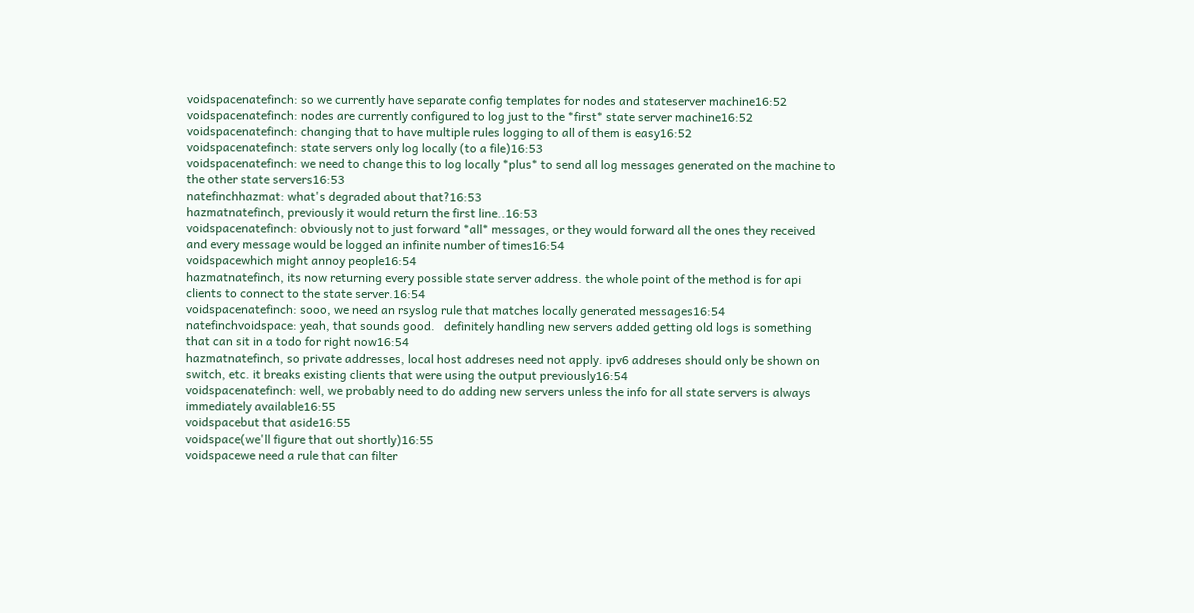voidspacenatefinch: so we currently have separate config templates for nodes and stateserver machine16:52
voidspacenatefinch: nodes are currently configured to log just to the *first* state server machine16:52
voidspacenatefinch: changing that to have multiple rules logging to all of them is easy16:52
voidspacenatefinch: state servers only log locally (to a file)16:53
voidspacenatefinch: we need to change this to log locally *plus* to send all log messages generated on the machine to the other state servers16:53
natefinchhazmat: what's degraded about that?16:53
hazmatnatefinch, previously it would return the first line..16:53
voidspacenatefinch: obviously not to just forward *all* messages, or they would forward all the ones they received and every message would be logged an infinite number of times16:54
voidspacewhich might annoy people16:54
hazmatnatefinch, its now returning every possible state server address. the whole point of the method is for api clients to connect to the state server.16:54
voidspacenatefinch: sooo, we need an rsyslog rule that matches locally generated messages16:54
natefinchvoidspace: yeah, that sounds good.   definitely handling new servers added getting old logs is something that can sit in a todo for right now16:54
hazmatnatefinch, so private addresses, local host addreses need not apply. ipv6 addreses should only be shown on switch, etc. it breaks existing clients that were using the output previously16:54
voidspacenatefinch: well, we probably need to do adding new servers unless the info for all state servers is always immediately available16:55
voidspacebut that aside16:55
voidspace(we'll figure that out shortly)16:55
voidspacewe need a rule that can filter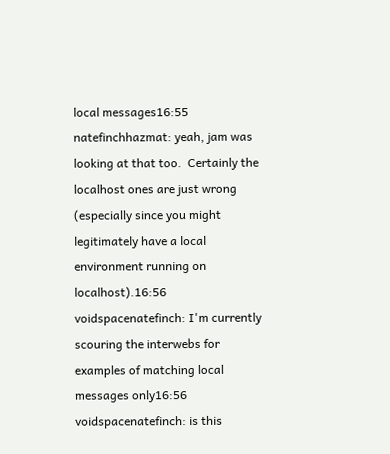local messages16:55
natefinchhazmat: yeah, jam was looking at that too.  Certainly the localhost ones are just wrong (especially since you might legitimately have a local environment running on localhost).16:56
voidspacenatefinch: I'm currently scouring the interwebs for examples of matching local messages only16:56
voidspacenatefinch: is this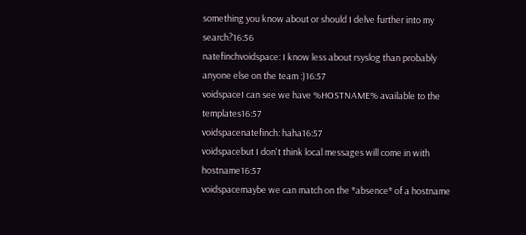something you know about or should I delve further into my search?16:56
natefinchvoidspace: I know less about rsyslog than probably anyone else on the team :)16:57
voidspaceI can see we have %HOSTNAME% available to the templates16:57
voidspacenatefinch: haha16:57
voidspacebut I don't think local messages will come in with hostname16:57
voidspacemaybe we can match on the *absence* of a hostname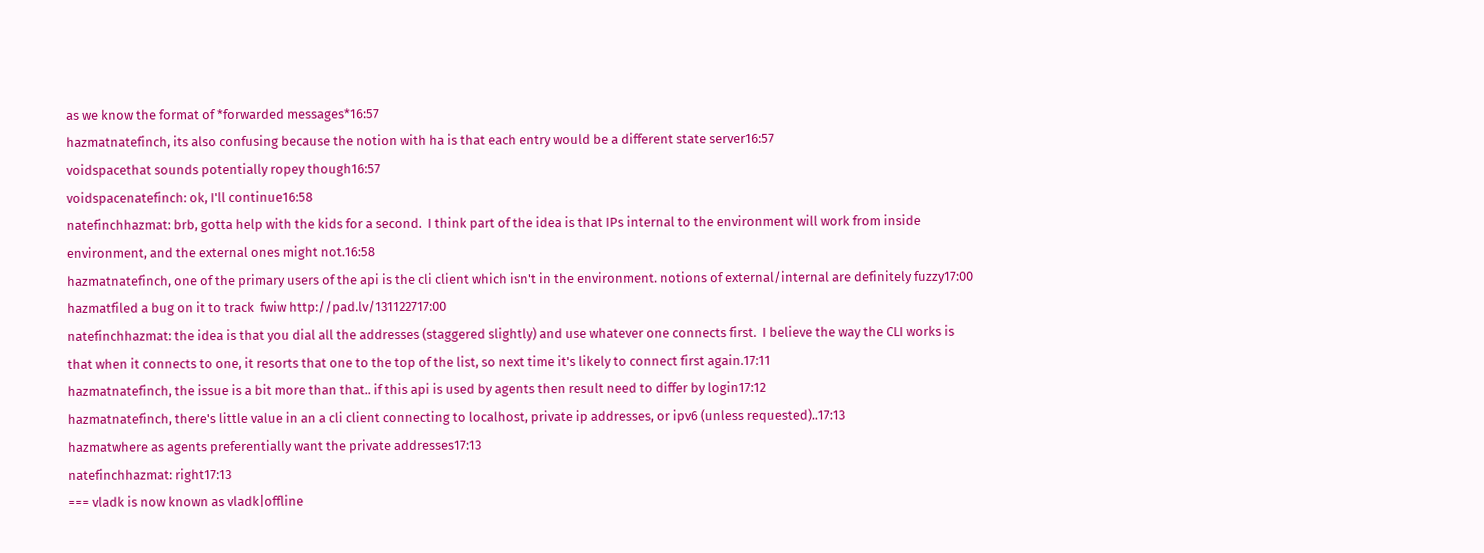as we know the format of *forwarded messages*16:57
hazmatnatefinch, its also confusing because the notion with ha is that each entry would be a different state server16:57
voidspacethat sounds potentially ropey though16:57
voidspacenatefinch: ok, I'll continue16:58
natefinchhazmat: brb, gotta help with the kids for a second.  I think part of the idea is that IPs internal to the environment will work from inside environment, and the external ones might not.16:58
hazmatnatefinch, one of the primary users of the api is the cli client which isn't in the environment. notions of external/internal are definitely fuzzy17:00
hazmatfiled a bug on it to track  fwiw http://pad.lv/131122717:00
natefinchhazmat: the idea is that you dial all the addresses (staggered slightly) and use whatever one connects first.  I believe the way the CLI works is that when it connects to one, it resorts that one to the top of the list, so next time it's likely to connect first again.17:11
hazmatnatefinch, the issue is a bit more than that.. if this api is used by agents then result need to differ by login17:12
hazmatnatefinch, there's little value in an a cli client connecting to localhost, private ip addresses, or ipv6 (unless requested)..17:13
hazmatwhere as agents preferentially want the private addresses17:13
natefinchhazmat: right17:13
=== vladk is now known as vladk|offline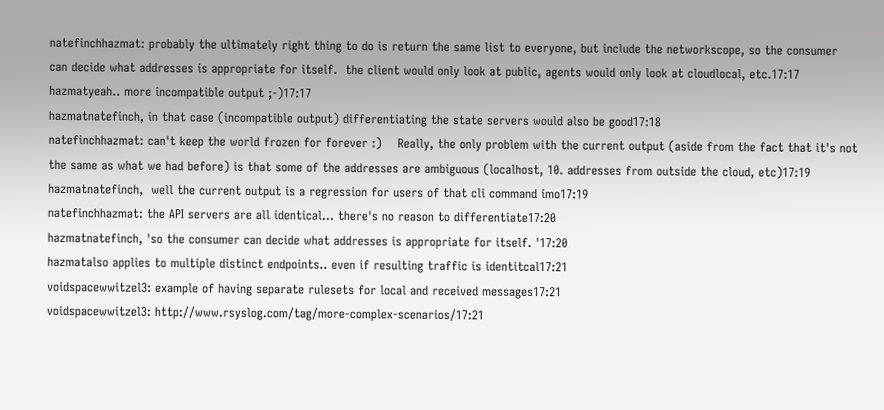natefinchhazmat: probably the ultimately right thing to do is return the same list to everyone, but include the networkscope, so the consumer can decide what addresses is appropriate for itself.  the client would only look at public, agents would only look at cloudlocal, etc.17:17
hazmatyeah.. more incompatible output ;-)17:17
hazmatnatefinch, in that case (incompatible output) differentiating the state servers would also be good17:18
natefinchhazmat: can't keep the world frozen for forever :)    Really, the only problem with the current output (aside from the fact that it's not the same as what we had before) is that some of the addresses are ambiguous (localhost, 10. addresses from outside the cloud, etc)17:19
hazmatnatefinch,  well the current output is a regression for users of that cli command imo17:19
natefinchhazmat: the API servers are all identical... there's no reason to differentiate17:20
hazmatnatefinch, 'so the consumer can decide what addresses is appropriate for itself. '17:20
hazmatalso applies to multiple distinct endpoints.. even if resulting traffic is identitcal17:21
voidspacewwitzel3: example of having separate rulesets for local and received messages17:21
voidspacewwitzel3: http://www.rsyslog.com/tag/more-complex-scenarios/17:21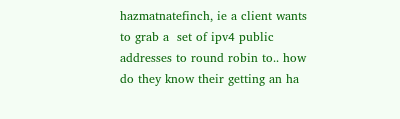hazmatnatefinch, ie a client wants to grab a  set of ipv4 public addresses to round robin to.. how do they know their getting an ha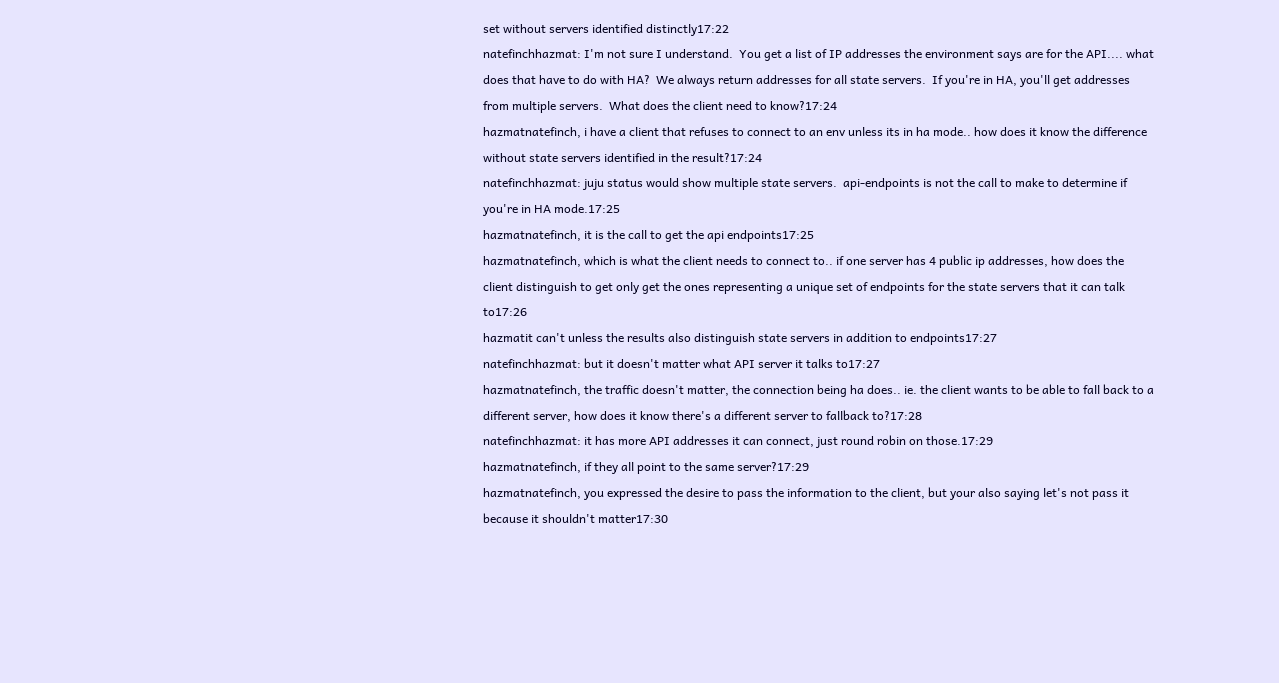set without servers identified distinctly17:22
natefinchhazmat: I'm not sure I understand.  You get a list of IP addresses the environment says are for the API.... what does that have to do with HA?  We always return addresses for all state servers.  If you're in HA, you'll get addresses from multiple servers.  What does the client need to know?17:24
hazmatnatefinch, i have a client that refuses to connect to an env unless its in ha mode.. how does it know the difference without state servers identified in the result?17:24
natefinchhazmat: juju status would show multiple state servers.  api-endpoints is not the call to make to determine if you're in HA mode.17:25
hazmatnatefinch, it is the call to get the api endpoints17:25
hazmatnatefinch, which is what the client needs to connect to.. if one server has 4 public ip addresses, how does the client distinguish to get only get the ones representing a unique set of endpoints for the state servers that it can talk to17:26
hazmatit can't unless the results also distinguish state servers in addition to endpoints17:27
natefinchhazmat: but it doesn't matter what API server it talks to17:27
hazmatnatefinch, the traffic doesn't matter, the connection being ha does.. ie. the client wants to be able to fall back to a different server, how does it know there's a different server to fallback to?17:28
natefinchhazmat: it has more API addresses it can connect, just round robin on those.17:29
hazmatnatefinch, if they all point to the same server?17:29
hazmatnatefinch, you expressed the desire to pass the information to the client, but your also saying let's not pass it because it shouldn't matter17:30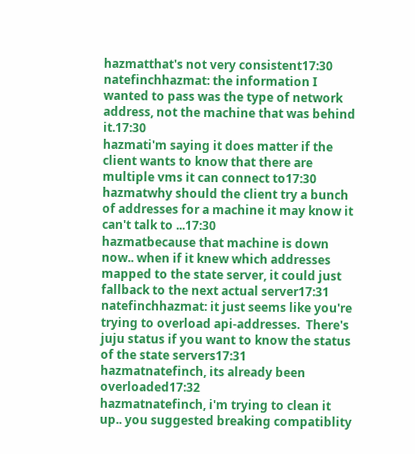hazmatthat's not very consistent17:30
natefinchhazmat: the information I wanted to pass was the type of network address, not the machine that was behind it.17:30
hazmati'm saying it does matter if the client wants to know that there are multiple vms it can connect to17:30
hazmatwhy should the client try a bunch of addresses for a machine it may know it can't talk to ...17:30
hazmatbecause that machine is down now.. when if it knew which addresses mapped to the state server, it could just fallback to the next actual server17:31
natefinchhazmat: it just seems like you're trying to overload api-addresses.  There's juju status if you want to know the status of the state servers17:31
hazmatnatefinch, its already been overloaded17:32
hazmatnatefinch, i'm trying to clean it up.. you suggested breaking compatiblity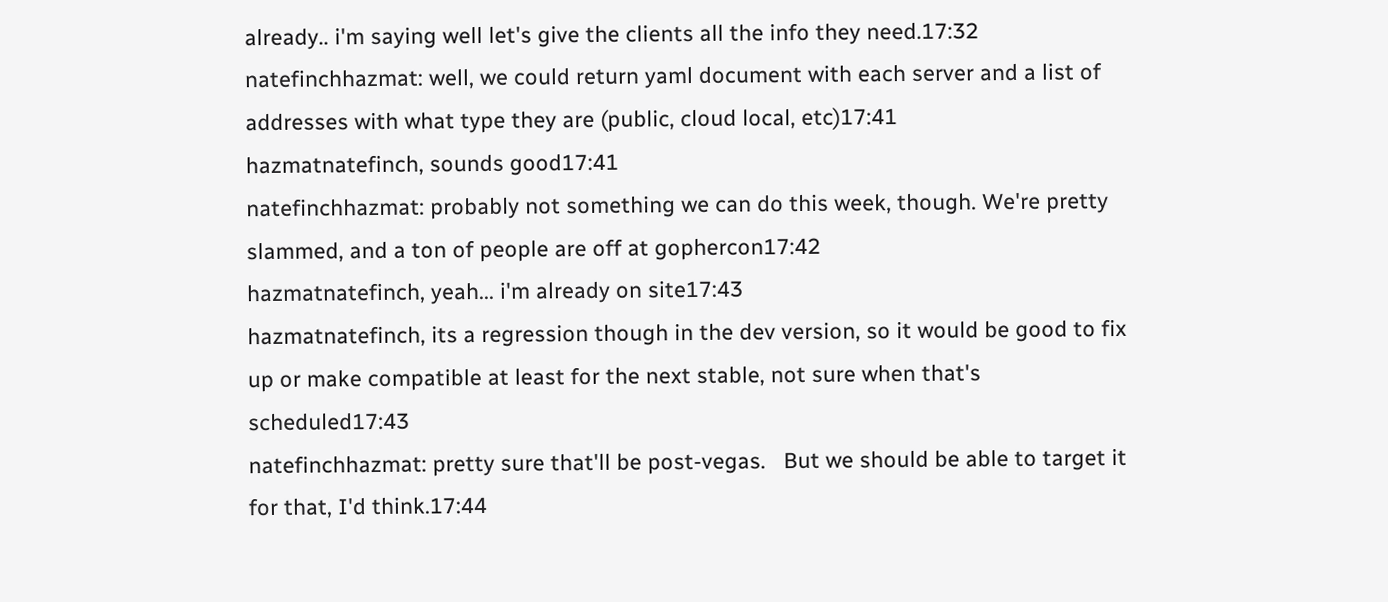already.. i'm saying well let's give the clients all the info they need.17:32
natefinchhazmat: well, we could return yaml document with each server and a list of addresses with what type they are (public, cloud local, etc)17:41
hazmatnatefinch, sounds good17:41
natefinchhazmat: probably not something we can do this week, though. We're pretty slammed, and a ton of people are off at gophercon17:42
hazmatnatefinch, yeah... i'm already on site17:43
hazmatnatefinch, its a regression though in the dev version, so it would be good to fix up or make compatible at least for the next stable, not sure when that's scheduled17:43
natefinchhazmat: pretty sure that'll be post-vegas.   But we should be able to target it for that, I'd think.17:44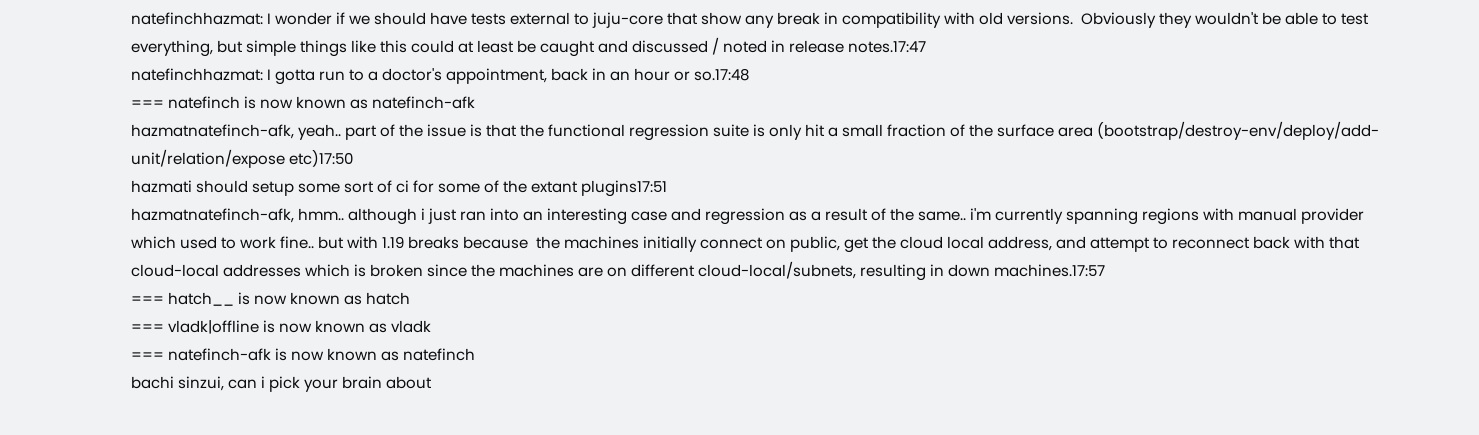natefinchhazmat: I wonder if we should have tests external to juju-core that show any break in compatibility with old versions.  Obviously they wouldn't be able to test everything, but simple things like this could at least be caught and discussed / noted in release notes.17:47
natefinchhazmat: I gotta run to a doctor's appointment, back in an hour or so.17:48
=== natefinch is now known as natefinch-afk
hazmatnatefinch-afk, yeah.. part of the issue is that the functional regression suite is only hit a small fraction of the surface area (bootstrap/destroy-env/deploy/add-unit/relation/expose etc)17:50
hazmati should setup some sort of ci for some of the extant plugins17:51
hazmatnatefinch-afk, hmm.. although i just ran into an interesting case and regression as a result of the same.. i'm currently spanning regions with manual provider which used to work fine.. but with 1.19 breaks because  the machines initially connect on public, get the cloud local address, and attempt to reconnect back with that cloud-local addresses which is broken since the machines are on different cloud-local/subnets, resulting in down machines.17:57
=== hatch__ is now known as hatch
=== vladk|offline is now known as vladk
=== natefinch-afk is now known as natefinch
bachi sinzui, can i pick your brain about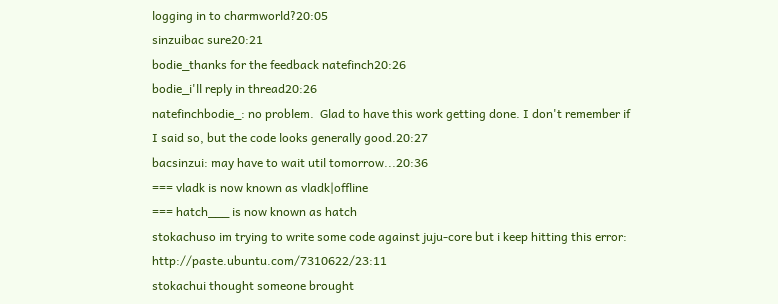logging in to charmworld?20:05
sinzuibac sure20:21
bodie_thanks for the feedback natefinch20:26
bodie_i'll reply in thread20:26
natefinchbodie_: no problem.  Glad to have this work getting done. I don't remember if I said so, but the code looks generally good.20:27
bacsinzui: may have to wait util tomorrow...20:36
=== vladk is now known as vladk|offline
=== hatch___ is now known as hatch
stokachuso im trying to write some code against juju-core but i keep hitting this error: http://paste.ubuntu.com/7310622/23:11
stokachui thought someone brought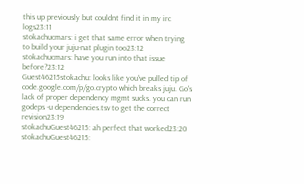this up previously but couldnt find it in my irc logs23:11
stokachucmars: i get that same error when trying to build your juju-nat plugin too23:12
stokachucmars: have you run into that issue before?23:12
Guest46215stokachu: looks like you've pulled tip of code.google.com/p/go.crypto which breaks juju. Go's lack of proper dependency mgmt sucks. you can run godeps -u dependencies.tsv to get the correct revision23:19
stokachuGuest46215: ah perfect that worked23:20
stokachuGuest46215: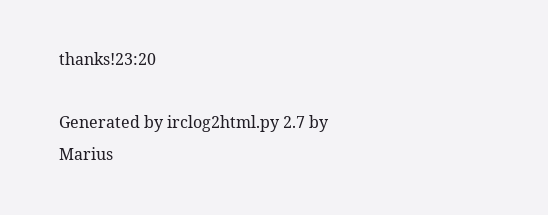thanks!23:20

Generated by irclog2html.py 2.7 by Marius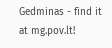Gedminas - find it at mg.pov.lt!